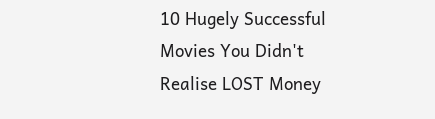10 Hugely Successful Movies You Didn't Realise LOST Money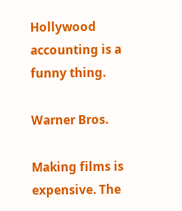Hollywood accounting is a funny thing.

Warner Bros.

Making films is expensive. The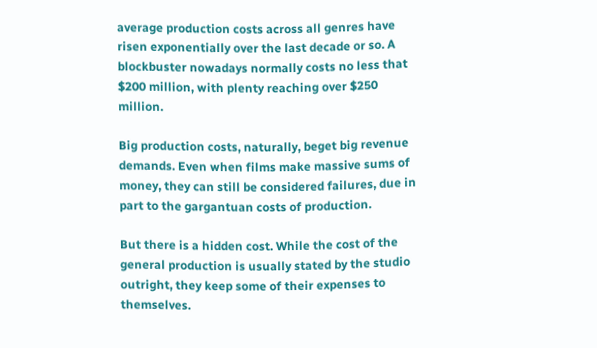average production costs across all genres have risen exponentially over the last decade or so. A blockbuster nowadays normally costs no less that $200 million, with plenty reaching over $250 million.

Big production costs, naturally, beget big revenue demands. Even when films make massive sums of money, they can still be considered failures, due in part to the gargantuan costs of production.

But there is a hidden cost. While the cost of the general production is usually stated by the studio outright, they keep some of their expenses to themselves.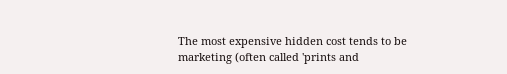The most expensive hidden cost tends to be marketing (often called 'prints and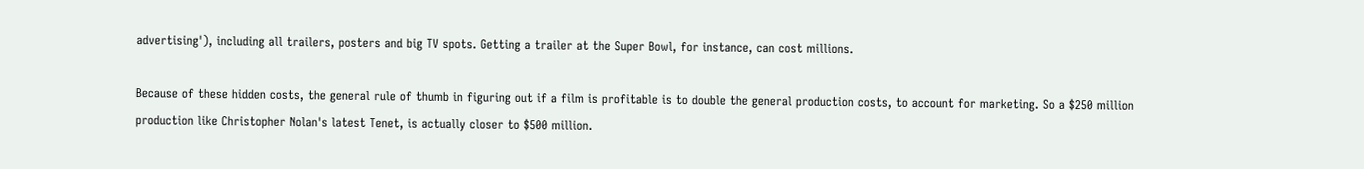advertising'), including all trailers, posters and big TV spots. Getting a trailer at the Super Bowl, for instance, can cost millions.

Because of these hidden costs, the general rule of thumb in figuring out if a film is profitable is to double the general production costs, to account for marketing. So a $250 million production like Christopher Nolan's latest Tenet, is actually closer to $500 million.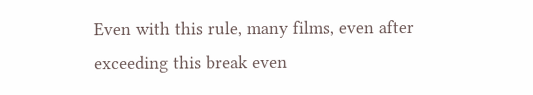Even with this rule, many films, even after exceeding this break even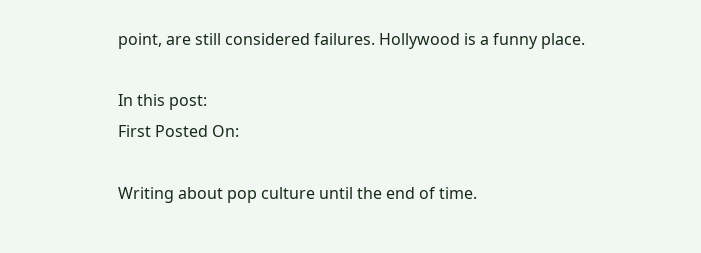point, are still considered failures. Hollywood is a funny place.

In this post:
First Posted On:

Writing about pop culture until the end of time.